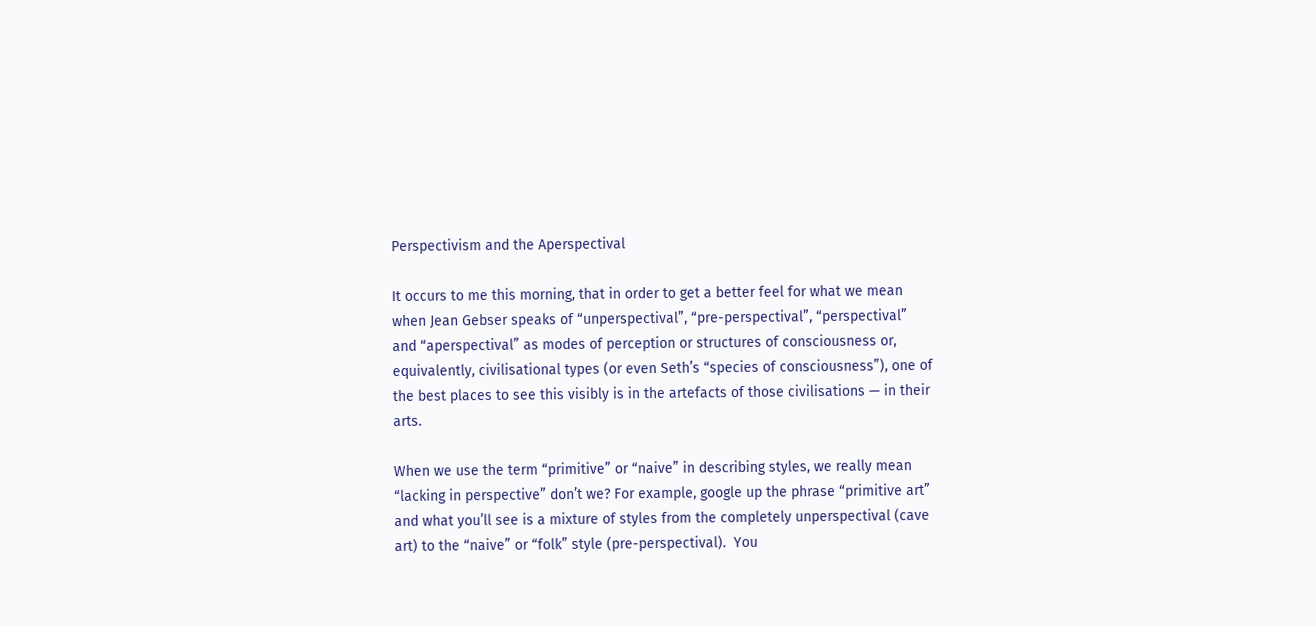Perspectivism and the Aperspectival

It occurs to me this morning, that in order to get a better feel for what we mean when Jean Gebser speaks of “unperspectival”, “pre-perspectival”, “perspectival” and “aperspectival” as modes of perception or structures of consciousness or, equivalently, civilisational types (or even Seth’s “species of consciousness”), one of the best places to see this visibly is in the artefacts of those civilisations — in their arts.

When we use the term “primitive” or “naive” in describing styles, we really mean “lacking in perspective” don’t we? For example, google up the phrase “primitive art” and what you’ll see is a mixture of styles from the completely unperspectival (cave art) to the “naive” or “folk” style (pre-perspectival).  You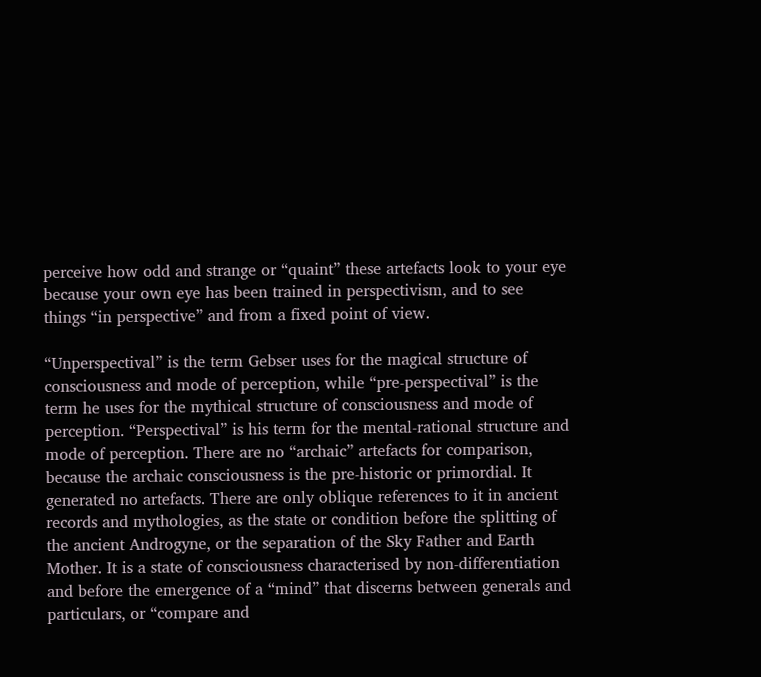perceive how odd and strange or “quaint” these artefacts look to your eye because your own eye has been trained in perspectivism, and to see things “in perspective” and from a fixed point of view.

“Unperspectival” is the term Gebser uses for the magical structure of consciousness and mode of perception, while “pre-perspectival” is the term he uses for the mythical structure of consciousness and mode of perception. “Perspectival” is his term for the mental-rational structure and mode of perception. There are no “archaic” artefacts for comparison, because the archaic consciousness is the pre-historic or primordial. It generated no artefacts. There are only oblique references to it in ancient records and mythologies, as the state or condition before the splitting of the ancient Androgyne, or the separation of the Sky Father and Earth Mother. It is a state of consciousness characterised by non-differentiation and before the emergence of a “mind” that discerns between generals and particulars, or “compare and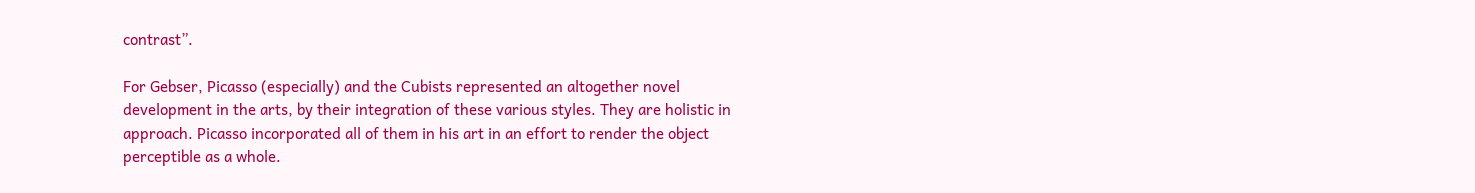contrast”.

For Gebser, Picasso (especially) and the Cubists represented an altogether novel development in the arts, by their integration of these various styles. They are holistic in approach. Picasso incorporated all of them in his art in an effort to render the object perceptible as a whole.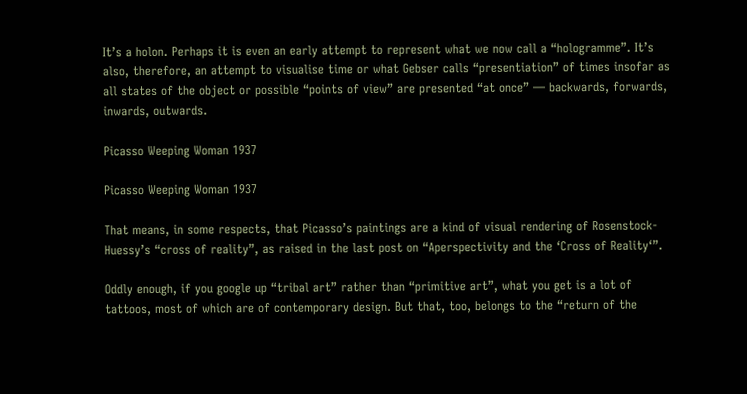It’s a holon. Perhaps it is even an early attempt to represent what we now call a “hologramme”. It’s also, therefore, an attempt to visualise time or what Gebser calls “presentiation” of times insofar as all states of the object or possible “points of view” are presented “at once” — backwards, forwards, inwards, outwards.

Picasso Weeping Woman 1937

Picasso Weeping Woman 1937

That means, in some respects, that Picasso’s paintings are a kind of visual rendering of Rosenstock-Huessy’s “cross of reality”, as raised in the last post on “Aperspectivity and the ‘Cross of Reality‘”.

Oddly enough, if you google up “tribal art” rather than “primitive art”, what you get is a lot of tattoos, most of which are of contemporary design. But that, too, belongs to the “return of the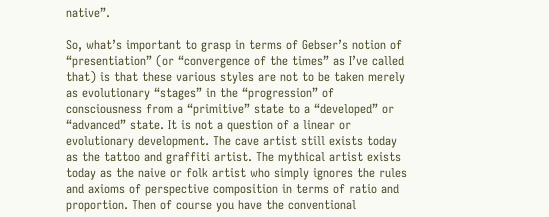native”.

So, what’s important to grasp in terms of Gebser’s notion of “presentiation” (or “convergence of the times” as I’ve called that) is that these various styles are not to be taken merely as evolutionary “stages” in the “progression” of consciousness from a “primitive” state to a “developed” or “advanced” state. It is not a question of a linear or evolutionary development. The cave artist still exists today as the tattoo and graffiti artist. The mythical artist exists today as the naive or folk artist who simply ignores the rules and axioms of perspective composition in terms of ratio and proportion. Then of course you have the conventional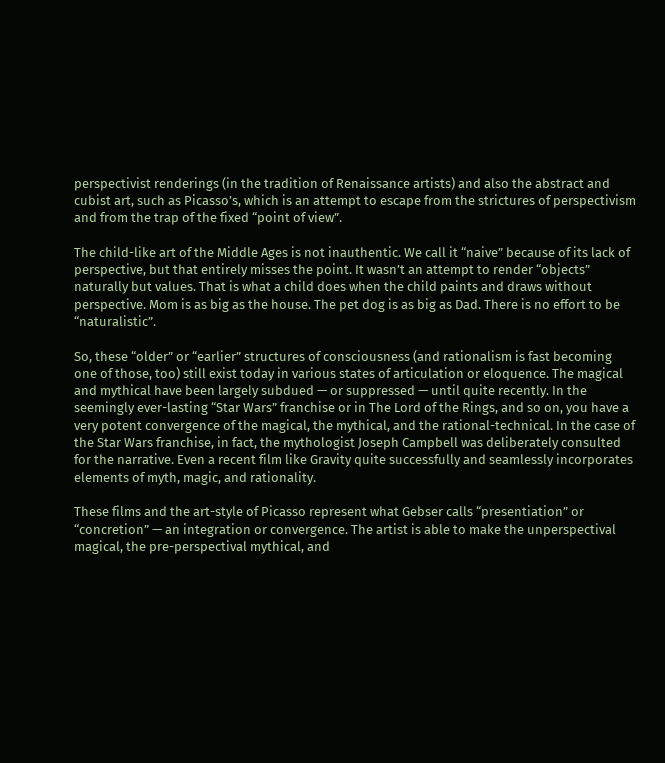perspectivist renderings (in the tradition of Renaissance artists) and also the abstract and cubist art, such as Picasso’s, which is an attempt to escape from the strictures of perspectivism and from the trap of the fixed “point of view”.

The child-like art of the Middle Ages is not inauthentic. We call it “naive” because of its lack of perspective, but that entirely misses the point. It wasn’t an attempt to render “objects” naturally but values. That is what a child does when the child paints and draws without perspective. Mom is as big as the house. The pet dog is as big as Dad. There is no effort to be “naturalistic”.

So, these “older” or “earlier” structures of consciousness (and rationalism is fast becoming one of those, too) still exist today in various states of articulation or eloquence. The magical and mythical have been largely subdued — or suppressed — until quite recently. In the seemingly ever-lasting “Star Wars” franchise or in The Lord of the Rings, and so on, you have a very potent convergence of the magical, the mythical, and the rational-technical. In the case of the Star Wars franchise, in fact, the mythologist Joseph Campbell was deliberately consulted for the narrative. Even a recent film like Gravity quite successfully and seamlessly incorporates elements of myth, magic, and rationality.

These films and the art-style of Picasso represent what Gebser calls “presentiation” or “concretion” — an integration or convergence. The artist is able to make the unperspectival magical, the pre-perspectival mythical, and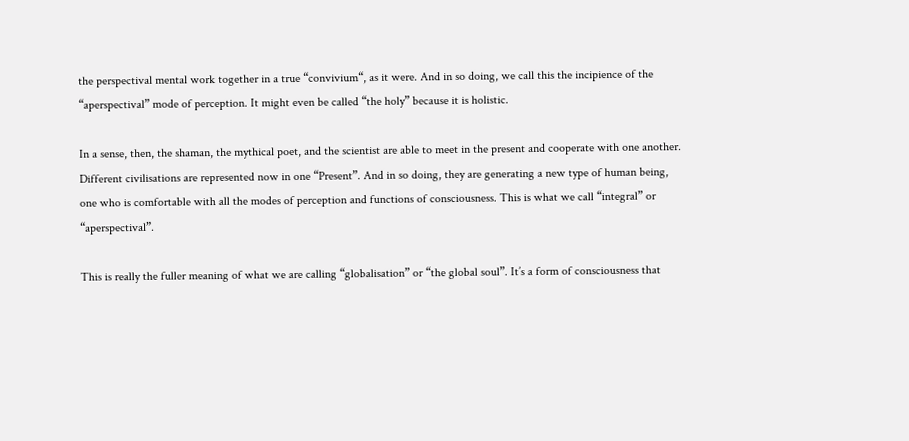the perspectival mental work together in a true “convivium“, as it were. And in so doing, we call this the incipience of the “aperspectival” mode of perception. It might even be called “the holy” because it is holistic.

In a sense, then, the shaman, the mythical poet, and the scientist are able to meet in the present and cooperate with one another. Different civilisations are represented now in one “Present”. And in so doing, they are generating a new type of human being, one who is comfortable with all the modes of perception and functions of consciousness. This is what we call “integral” or “aperspectival”.

This is really the fuller meaning of what we are calling “globalisation” or “the global soul”. It’s a form of consciousness that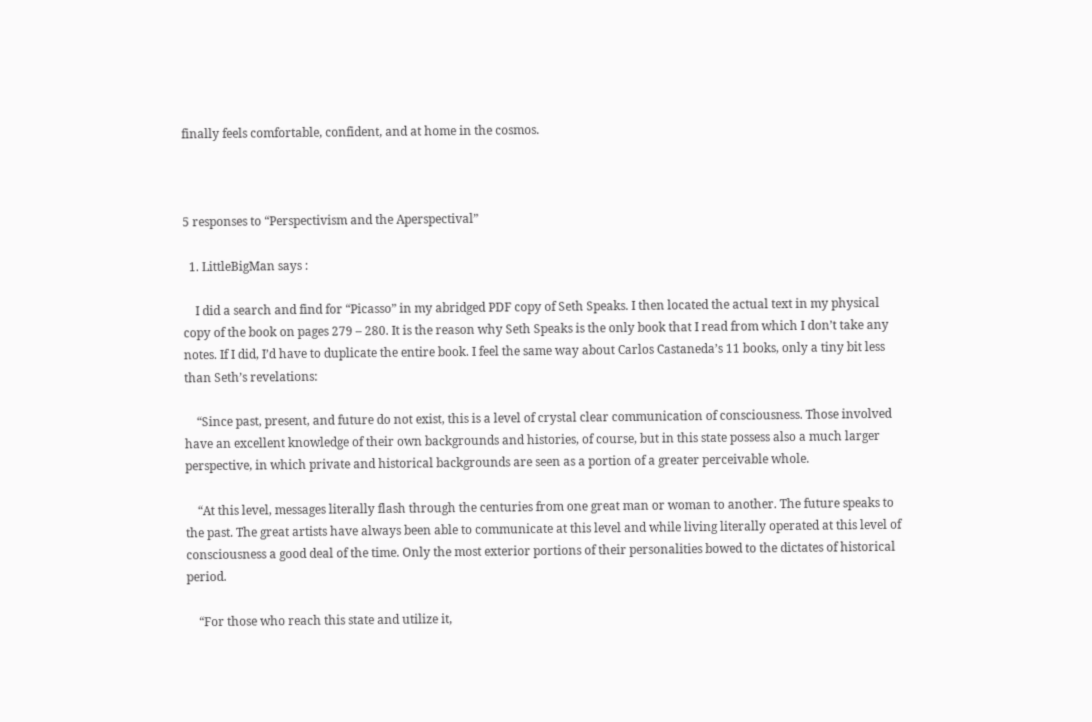finally feels comfortable, confident, and at home in the cosmos.



5 responses to “Perspectivism and the Aperspectival”

  1. LittleBigMan says :

    I did a search and find for “Picasso” in my abridged PDF copy of Seth Speaks. I then located the actual text in my physical copy of the book on pages 279 – 280. It is the reason why Seth Speaks is the only book that I read from which I don’t take any notes. If I did, I’d have to duplicate the entire book. I feel the same way about Carlos Castaneda’s 11 books, only a tiny bit less than Seth’s revelations:

    “Since past, present, and future do not exist, this is a level of crystal clear communication of consciousness. Those involved have an excellent knowledge of their own backgrounds and histories, of course, but in this state possess also a much larger perspective, in which private and historical backgrounds are seen as a portion of a greater perceivable whole.

    “At this level, messages literally flash through the centuries from one great man or woman to another. The future speaks to the past. The great artists have always been able to communicate at this level and while living literally operated at this level of consciousness a good deal of the time. Only the most exterior portions of their personalities bowed to the dictates of historical period.

    “For those who reach this state and utilize it,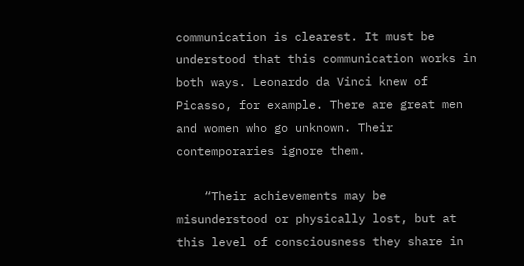communication is clearest. It must be understood that this communication works in both ways. Leonardo da Vinci knew of Picasso, for example. There are great men and women who go unknown. Their contemporaries ignore them.

    “Their achievements may be misunderstood or physically lost, but at this level of consciousness they share in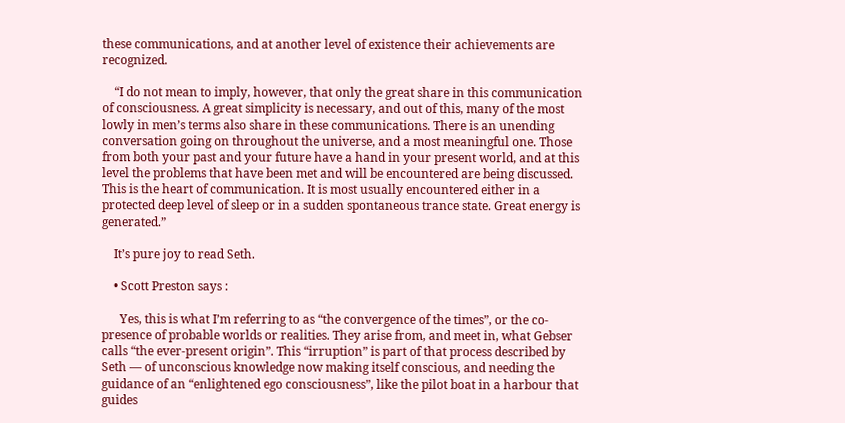these communications, and at another level of existence their achievements are recognized.

    “I do not mean to imply, however, that only the great share in this communication of consciousness. A great simplicity is necessary, and out of this, many of the most lowly in men’s terms also share in these communications. There is an unending conversation going on throughout the universe, and a most meaningful one. Those from both your past and your future have a hand in your present world, and at this level the problems that have been met and will be encountered are being discussed. This is the heart of communication. It is most usually encountered either in a protected deep level of sleep or in a sudden spontaneous trance state. Great energy is generated.”

    It’s pure joy to read Seth.

    • Scott Preston says :

      Yes, this is what I’m referring to as “the convergence of the times”, or the co-presence of probable worlds or realities. They arise from, and meet in, what Gebser calls “the ever-present origin”. This “irruption” is part of that process described by Seth — of unconscious knowledge now making itself conscious, and needing the guidance of an “enlightened ego consciousness”, like the pilot boat in a harbour that guides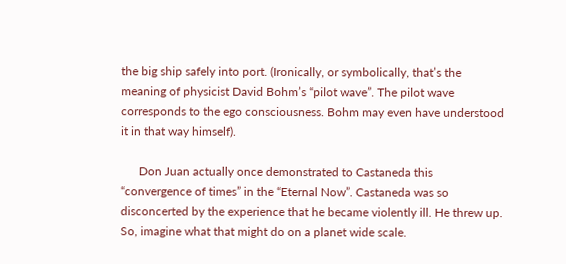the big ship safely into port. (Ironically, or symbolically, that’s the meaning of physicist David Bohm’s “pilot wave”. The pilot wave corresponds to the ego consciousness. Bohm may even have understood it in that way himself).

      Don Juan actually once demonstrated to Castaneda this “convergence of times” in the “Eternal Now”. Castaneda was so disconcerted by the experience that he became violently ill. He threw up. So, imagine what that might do on a planet wide scale.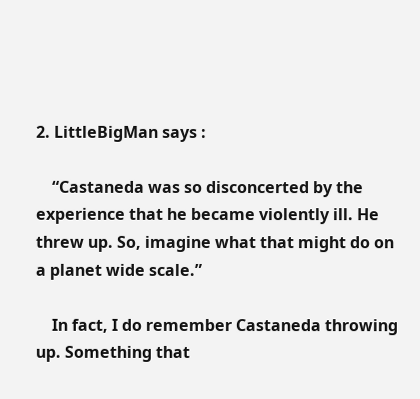2. LittleBigMan says :

    “Castaneda was so disconcerted by the experience that he became violently ill. He threw up. So, imagine what that might do on a planet wide scale.”

    In fact, I do remember Castaneda throwing up. Something that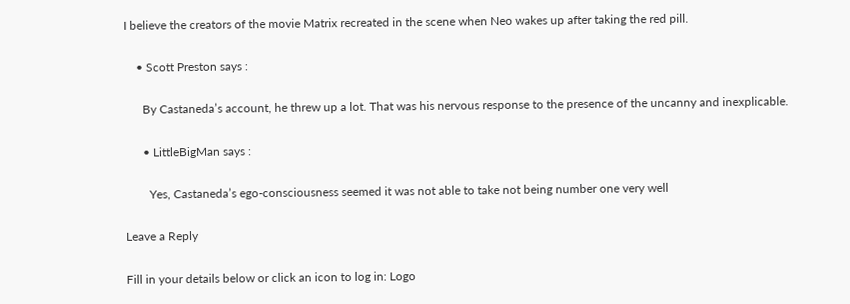I believe the creators of the movie Matrix recreated in the scene when Neo wakes up after taking the red pill.

    • Scott Preston says :

      By Castaneda’s account, he threw up a lot. That was his nervous response to the presence of the uncanny and inexplicable.

      • LittleBigMan says :

        Yes, Castaneda’s ego-consciousness seemed it was not able to take not being number one very well

Leave a Reply

Fill in your details below or click an icon to log in: Logo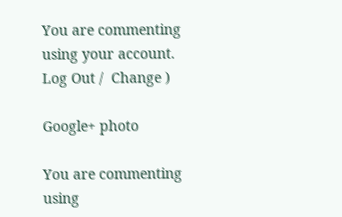You are commenting using your account. Log Out /  Change )

Google+ photo

You are commenting using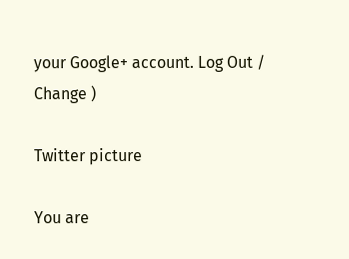your Google+ account. Log Out /  Change )

Twitter picture

You are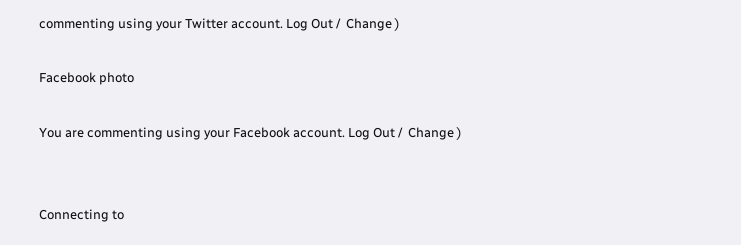commenting using your Twitter account. Log Out /  Change )

Facebook photo

You are commenting using your Facebook account. Log Out /  Change )


Connecting to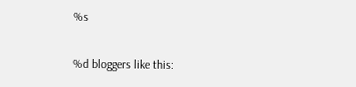%s

%d bloggers like this: